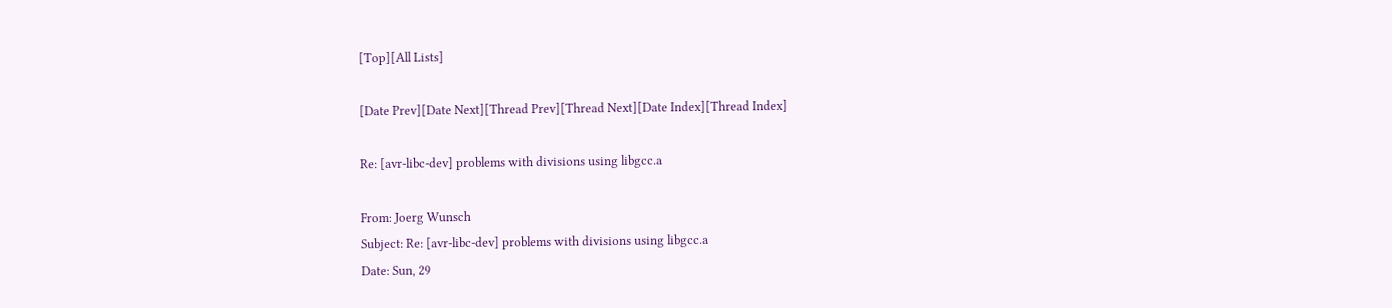[Top][All Lists]

[Date Prev][Date Next][Thread Prev][Thread Next][Date Index][Thread Index]

Re: [avr-libc-dev] problems with divisions using libgcc.a

From: Joerg Wunsch
Subject: Re: [avr-libc-dev] problems with divisions using libgcc.a
Date: Sun, 29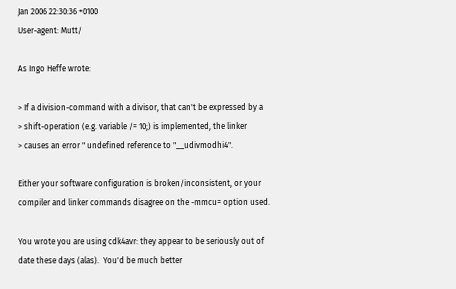Jan 2006 22:30:36 +0100
User-agent: Mutt/

As Ingo Heffe wrote:

> If a division-command with a divisor, that can't be expressed by a
> shift-operation (e.g. variable /= 10;) is implemented, the linker
> causes an error " undefined reference to "__udivmodhi4".

Either your software configuration is broken/inconsistent, or your
compiler and linker commands disagree on the -mmcu= option used.

You wrote you are using cdk4avr: they appear to be seriously out of
date these days (alas).  You'd be much better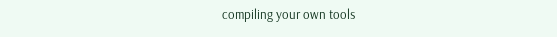compiling your own tools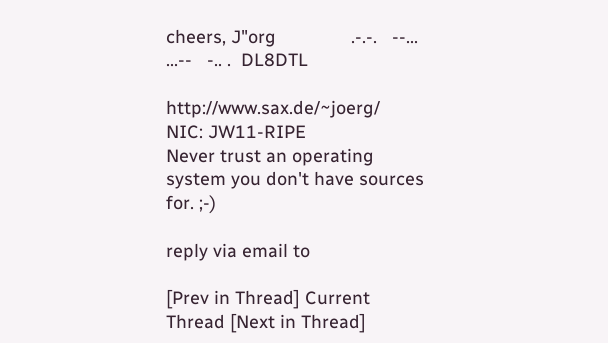cheers, J"org               .-.-.   --... ...--   -.. .  DL8DTL

http://www.sax.de/~joerg/                        NIC: JW11-RIPE
Never trust an operating system you don't have sources for. ;-)

reply via email to

[Prev in Thread] Current Thread [Next in Thread]